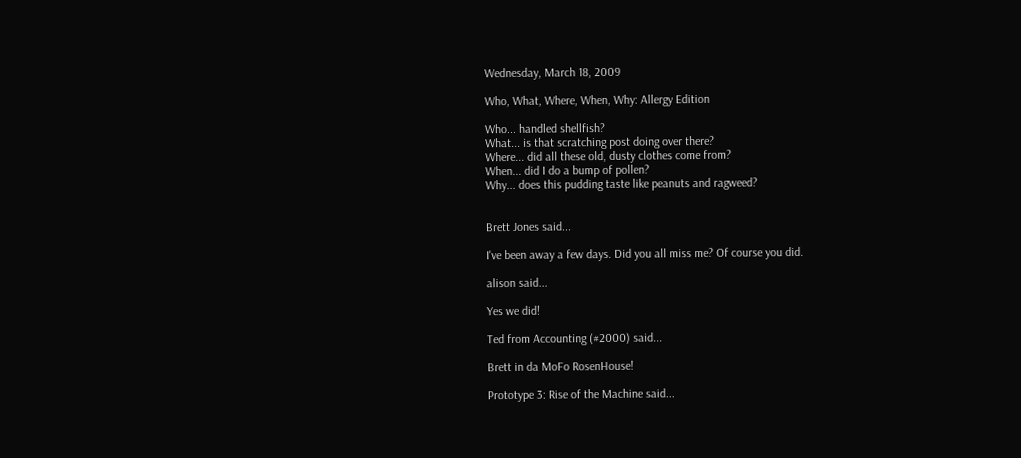Wednesday, March 18, 2009

Who, What, Where, When, Why: Allergy Edition

Who... handled shellfish?
What... is that scratching post doing over there?
Where... did all these old, dusty clothes come from?
When... did I do a bump of pollen?
Why... does this pudding taste like peanuts and ragweed?


Brett Jones said...

I've been away a few days. Did you all miss me? Of course you did.

alison said...

Yes we did!

Ted from Accounting (#2000) said...

Brett in da MoFo RosenHouse!

Prototype 3: Rise of the Machine said...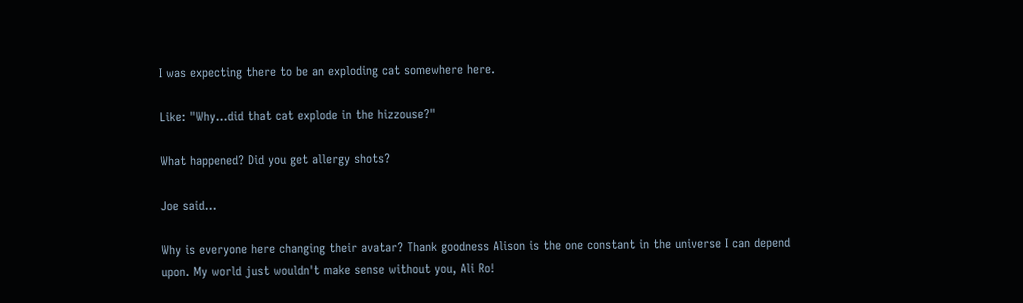I was expecting there to be an exploding cat somewhere here.

Like: "Why...did that cat explode in the hizzouse?"

What happened? Did you get allergy shots?

Joe said...

Why is everyone here changing their avatar? Thank goodness Alison is the one constant in the universe I can depend upon. My world just wouldn't make sense without you, Ali Ro!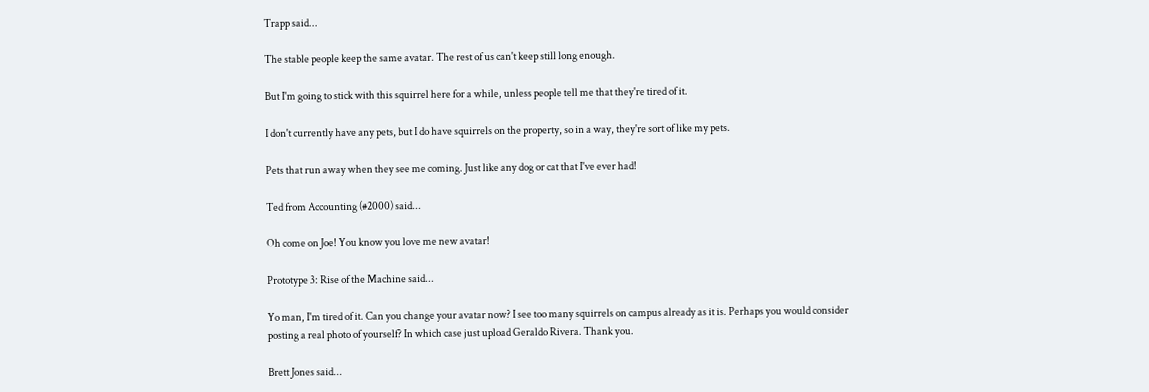Trapp said...

The stable people keep the same avatar. The rest of us can't keep still long enough.

But I'm going to stick with this squirrel here for a while, unless people tell me that they're tired of it.

I don't currently have any pets, but I do have squirrels on the property, so in a way, they're sort of like my pets.

Pets that run away when they see me coming. Just like any dog or cat that I've ever had!

Ted from Accounting (#2000) said...

Oh come on Joe! You know you love me new avatar!

Prototype 3: Rise of the Machine said...

Yo man, I'm tired of it. Can you change your avatar now? I see too many squirrels on campus already as it is. Perhaps you would consider posting a real photo of yourself? In which case just upload Geraldo Rivera. Thank you.

Brett Jones said...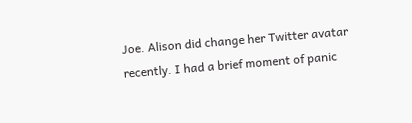Joe. Alison did change her Twitter avatar recently. I had a brief moment of panic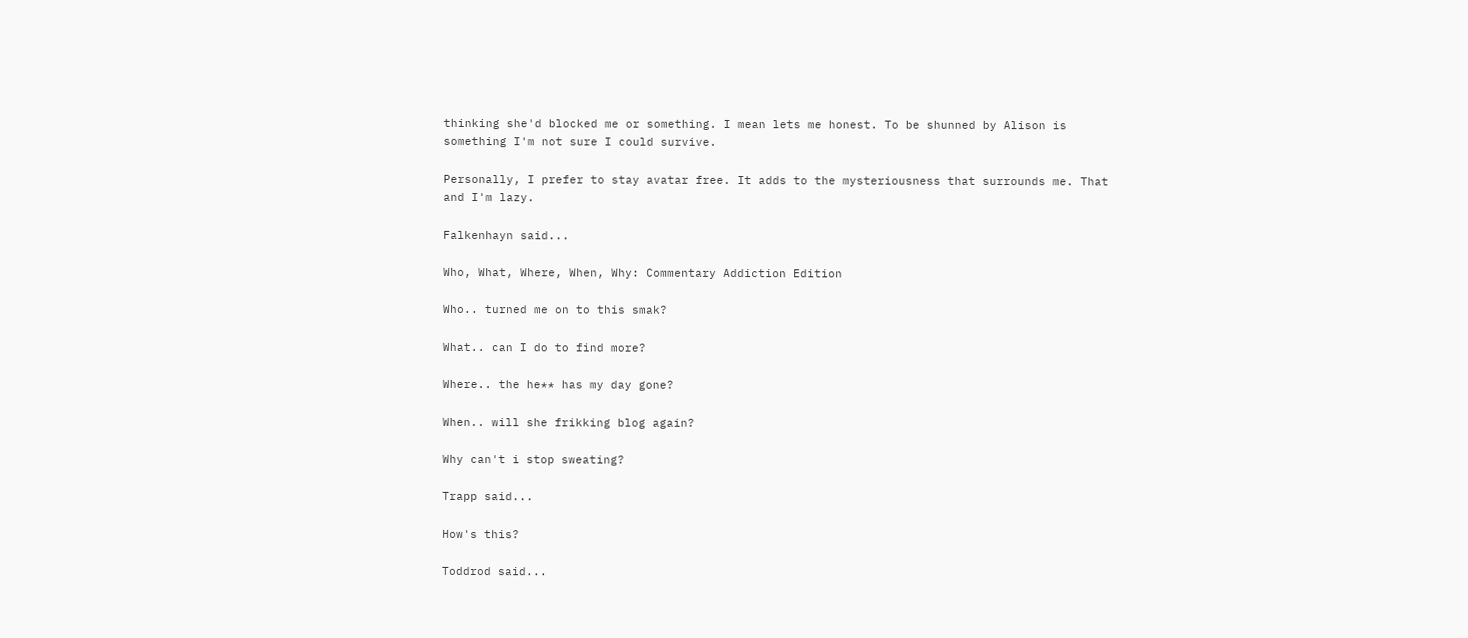thinking she'd blocked me or something. I mean lets me honest. To be shunned by Alison is something I'm not sure I could survive.

Personally, I prefer to stay avatar free. It adds to the mysteriousness that surrounds me. That and I'm lazy.

Falkenhayn said...

Who, What, Where, When, Why: Commentary Addiction Edition

Who.. turned me on to this smak?

What.. can I do to find more?

Where.. the he** has my day gone?

When.. will she frikking blog again?

Why can't i stop sweating?

Trapp said...

How's this?

Toddrod said...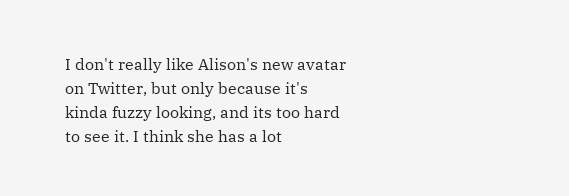I don't really like Alison's new avatar on Twitter, but only because it's kinda fuzzy looking, and its too hard to see it. I think she has a lot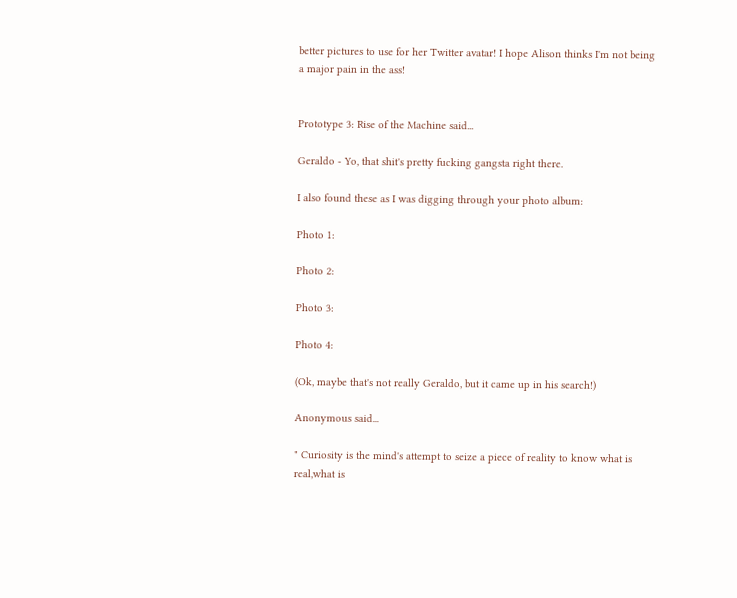better pictures to use for her Twitter avatar! I hope Alison thinks I'm not being a major pain in the ass!


Prototype 3: Rise of the Machine said...

Geraldo - Yo, that shit's pretty fucking gangsta right there.

I also found these as I was digging through your photo album:

Photo 1:

Photo 2:

Photo 3:

Photo 4:

(Ok, maybe that's not really Geraldo, but it came up in his search!)

Anonymous said...

" Curiosity is the mind's attempt to seize a piece of reality to know what is real,what is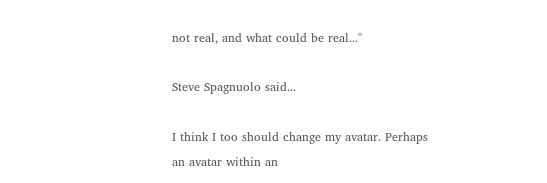not real, and what could be real..."

Steve Spagnuolo said...

I think I too should change my avatar. Perhaps an avatar within an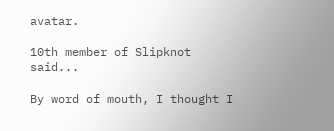avatar.

10th member of Slipknot said...

By word of mouth, I thought I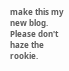make this my new blog. Please don't haze the rookie.